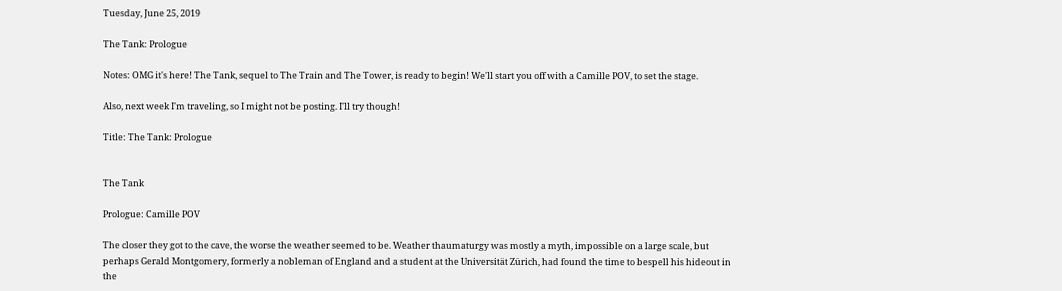Tuesday, June 25, 2019

The Tank: Prologue

Notes: OMG it's here! The Tank, sequel to The Train and The Tower, is ready to begin! We'll start you off with a Camille POV, to set the stage.

Also, next week I'm traveling, so I might not be posting. I'll try though!

Title: The Tank: Prologue


The Tank

Prologue: Camille POV

The closer they got to the cave, the worse the weather seemed to be. Weather thaumaturgy was mostly a myth, impossible on a large scale, but perhaps Gerald Montgomery, formerly a nobleman of England and a student at the Universität Zürich, had found the time to bespell his hideout in the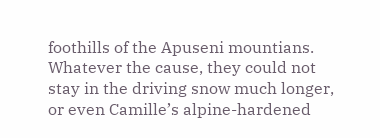foothills of the Apuseni mountians. Whatever the cause, they could not stay in the driving snow much longer, or even Camille’s alpine-hardened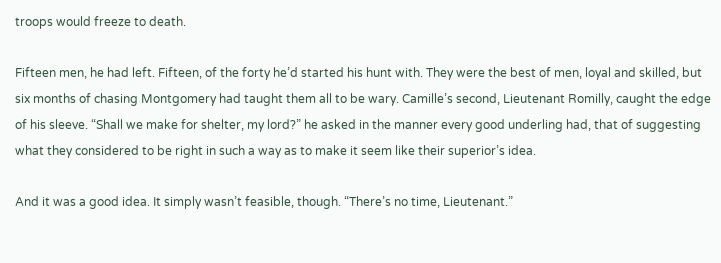troops would freeze to death.

Fifteen men, he had left. Fifteen, of the forty he’d started his hunt with. They were the best of men, loyal and skilled, but six months of chasing Montgomery had taught them all to be wary. Camille’s second, Lieutenant Romilly, caught the edge of his sleeve. “Shall we make for shelter, my lord?” he asked in the manner every good underling had, that of suggesting what they considered to be right in such a way as to make it seem like their superior’s idea.

And it was a good idea. It simply wasn’t feasible, though. “There’s no time, Lieutenant.”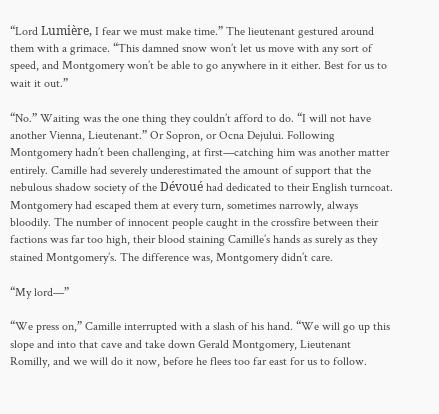“Lord Lumière, I fear we must make time.” The lieutenant gestured around them with a grimace. “This damned snow won’t let us move with any sort of speed, and Montgomery won’t be able to go anywhere in it either. Best for us to wait it out.”

“No.” Waiting was the one thing they couldn’t afford to do. “I will not have another Vienna, Lieutenant.” Or Sopron, or Ocna Dejului. Following Montgomery hadn’t been challenging, at first—catching him was another matter entirely. Camille had severely underestimated the amount of support that the nebulous shadow society of the Dévoué had dedicated to their English turncoat. Montgomery had escaped them at every turn, sometimes narrowly, always bloodily. The number of innocent people caught in the crossfire between their factions was far too high, their blood staining Camille’s hands as surely as they stained Montgomery’s. The difference was, Montgomery didn’t care.

“My lord—”

“We press on,” Camille interrupted with a slash of his hand. “We will go up this slope and into that cave and take down Gerald Montgomery, Lieutenant Romilly, and we will do it now, before he flees too far east for us to follow.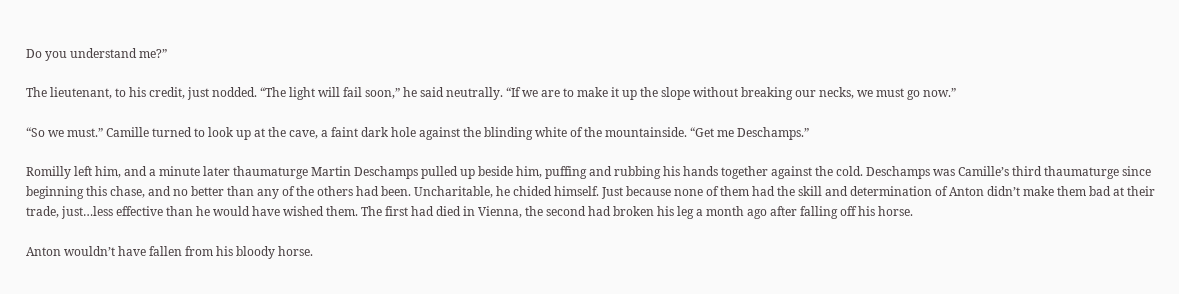Do you understand me?”

The lieutenant, to his credit, just nodded. “The light will fail soon,” he said neutrally. “If we are to make it up the slope without breaking our necks, we must go now.”

“So we must.” Camille turned to look up at the cave, a faint dark hole against the blinding white of the mountainside. “Get me Deschamps.”

Romilly left him, and a minute later thaumaturge Martin Deschamps pulled up beside him, puffing and rubbing his hands together against the cold. Deschamps was Camille’s third thaumaturge since beginning this chase, and no better than any of the others had been. Uncharitable, he chided himself. Just because none of them had the skill and determination of Anton didn’t make them bad at their trade, just…less effective than he would have wished them. The first had died in Vienna, the second had broken his leg a month ago after falling off his horse.

Anton wouldn’t have fallen from his bloody horse.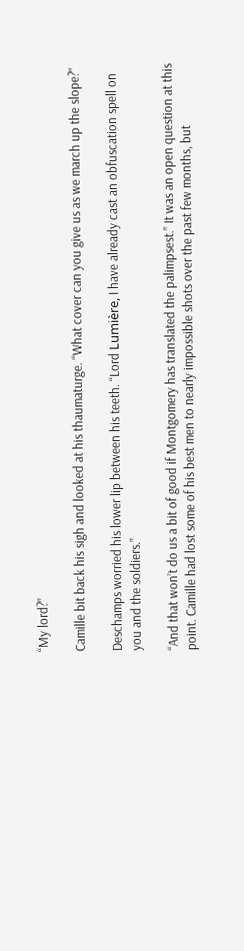“My lord?”

Camille bit back his sigh and looked at his thaumaturge. “What cover can you give us as we march up the slope?”

Deschamps worried his lower lip between his teeth. “Lord Lumière, I have already cast an obfuscation spell on you and the soldiers.”

“And that won’t do us a bit of good if Montgomery has translated the palimpsest.” It was an open question at this point. Camille had lost some of his best men to nearly impossible shots over the past few months, but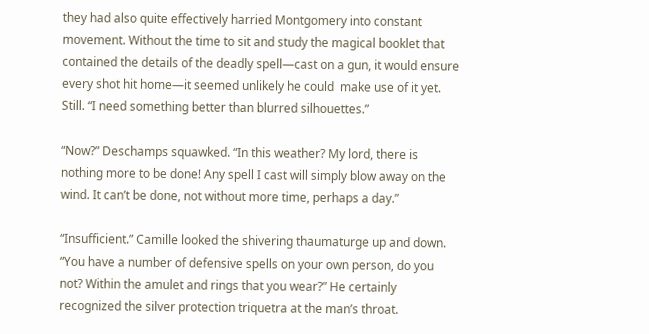they had also quite effectively harried Montgomery into constant movement. Without the time to sit and study the magical booklet that contained the details of the deadly spell—cast on a gun, it would ensure every shot hit home—it seemed unlikely he could  make use of it yet. Still. “I need something better than blurred silhouettes.”

“Now?” Deschamps squawked. “In this weather? My lord, there is nothing more to be done! Any spell I cast will simply blow away on the wind. It can’t be done, not without more time, perhaps a day.”

“Insufficient.” Camille looked the shivering thaumaturge up and down. “You have a number of defensive spells on your own person, do you not? Within the amulet and rings that you wear?” He certainly recognized the silver protection triquetra at the man’s throat.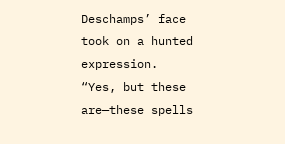Deschamps’ face took on a hunted expression. “Yes, but these are—these spells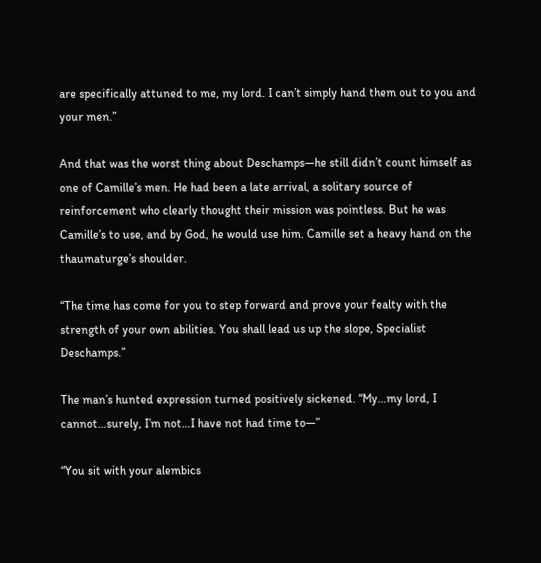are specifically attuned to me, my lord. I can’t simply hand them out to you and your men.”

And that was the worst thing about Deschamps—he still didn’t count himself as one of Camille’s men. He had been a late arrival, a solitary source of reinforcement who clearly thought their mission was pointless. But he was Camille’s to use, and by God, he would use him. Camille set a heavy hand on the thaumaturge’s shoulder.

“The time has come for you to step forward and prove your fealty with the strength of your own abilities. You shall lead us up the slope, Specialist Deschamps.”

The man’s hunted expression turned positively sickened. “My…my lord, I cannot…surely, I’m not…I have not had time to—”

“You sit with your alembics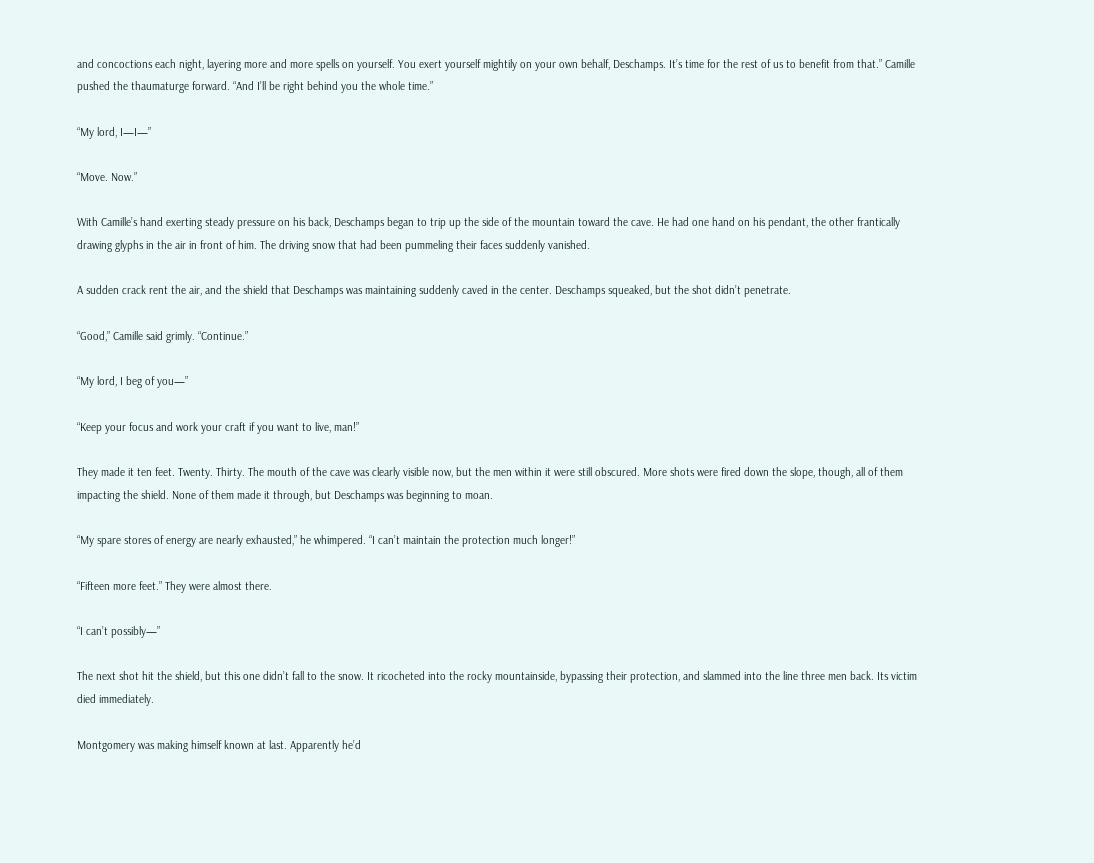and concoctions each night, layering more and more spells on yourself. You exert yourself mightily on your own behalf, Deschamps. It’s time for the rest of us to benefit from that.” Camille pushed the thaumaturge forward. “And I’ll be right behind you the whole time.”

“My lord, I—I—”

“Move. Now.”

With Camille’s hand exerting steady pressure on his back, Deschamps began to trip up the side of the mountain toward the cave. He had one hand on his pendant, the other frantically drawing glyphs in the air in front of him. The driving snow that had been pummeling their faces suddenly vanished.

A sudden crack rent the air, and the shield that Deschamps was maintaining suddenly caved in the center. Deschamps squeaked, but the shot didn’t penetrate.

“Good,” Camille said grimly. “Continue.”

“My lord, I beg of you—”

“Keep your focus and work your craft if you want to live, man!”

They made it ten feet. Twenty. Thirty. The mouth of the cave was clearly visible now, but the men within it were still obscured. More shots were fired down the slope, though, all of them impacting the shield. None of them made it through, but Deschamps was beginning to moan.

“My spare stores of energy are nearly exhausted,” he whimpered. “I can’t maintain the protection much longer!”

“Fifteen more feet.” They were almost there.

“I can’t possibly—”

The next shot hit the shield, but this one didn’t fall to the snow. It ricocheted into the rocky mountainside, bypassing their protection, and slammed into the line three men back. Its victim died immediately.

Montgomery was making himself known at last. Apparently he’d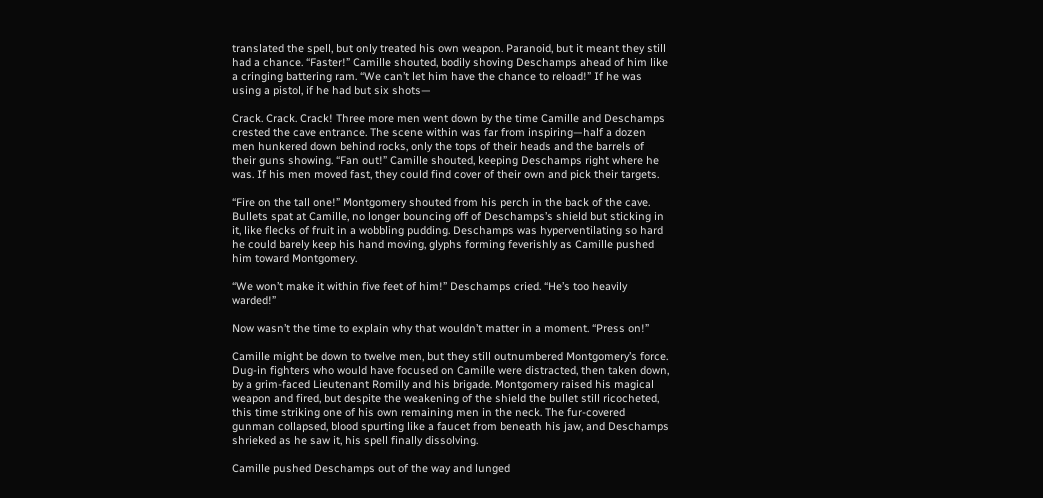translated the spell, but only treated his own weapon. Paranoid, but it meant they still had a chance. “Faster!” Camille shouted, bodily shoving Deschamps ahead of him like a cringing battering ram. “We can’t let him have the chance to reload!” If he was using a pistol, if he had but six shots—

Crack. Crack. Crack! Three more men went down by the time Camille and Deschamps crested the cave entrance. The scene within was far from inspiring—half a dozen men hunkered down behind rocks, only the tops of their heads and the barrels of their guns showing. “Fan out!” Camille shouted, keeping Deschamps right where he was. If his men moved fast, they could find cover of their own and pick their targets.

“Fire on the tall one!” Montgomery shouted from his perch in the back of the cave. Bullets spat at Camille, no longer bouncing off of Deschamps’s shield but sticking in it, like flecks of fruit in a wobbling pudding. Deschamps was hyperventilating so hard he could barely keep his hand moving, glyphs forming feverishly as Camille pushed him toward Montgomery.

“We won’t make it within five feet of him!” Deschamps cried. “He’s too heavily warded!”

Now wasn’t the time to explain why that wouldn’t matter in a moment. “Press on!”

Camille might be down to twelve men, but they still outnumbered Montgomery’s force. Dug-in fighters who would have focused on Camille were distracted, then taken down, by a grim-faced Lieutenant Romilly and his brigade. Montgomery raised his magical weapon and fired, but despite the weakening of the shield the bullet still ricocheted, this time striking one of his own remaining men in the neck. The fur-covered gunman collapsed, blood spurting like a faucet from beneath his jaw, and Deschamps shrieked as he saw it, his spell finally dissolving.

Camille pushed Deschamps out of the way and lunged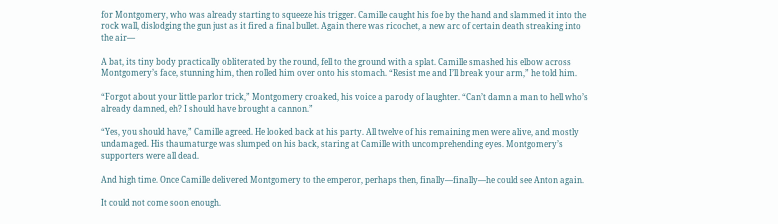for Montgomery, who was already starting to squeeze his trigger. Camille caught his foe by the hand and slammed it into the rock wall, dislodging the gun just as it fired a final bullet. Again there was ricochet, a new arc of certain death streaking into the air—

A bat, its tiny body practically obliterated by the round, fell to the ground with a splat. Camille smashed his elbow across Montgomery’s face, stunning him, then rolled him over onto his stomach. “Resist me and I’ll break your arm,” he told him.

“Forgot about your little parlor trick,” Montgomery croaked, his voice a parody of laughter. “Can’t damn a man to hell who’s already damned, eh? I should have brought a cannon.”

“Yes, you should have,” Camille agreed. He looked back at his party. All twelve of his remaining men were alive, and mostly undamaged. His thaumaturge was slumped on his back, staring at Camille with uncomprehending eyes. Montgomery’s supporters were all dead.

And high time. Once Camille delivered Montgomery to the emperor, perhaps then, finally—finally—he could see Anton again.

It could not come soon enough.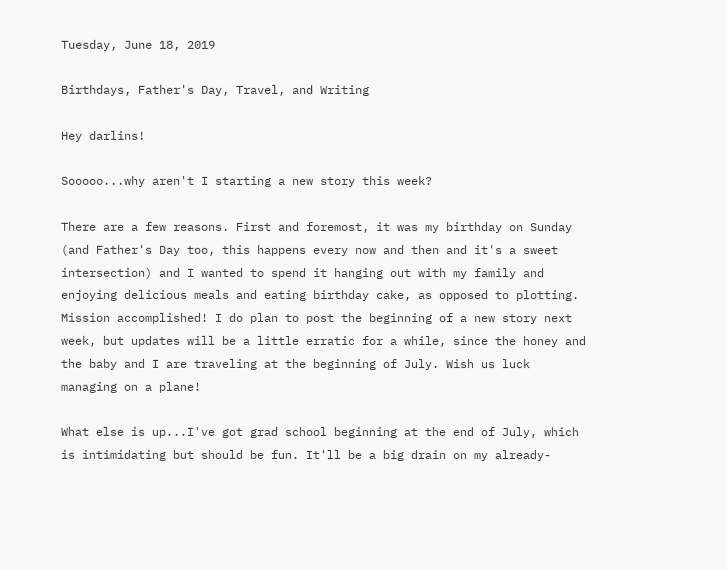Tuesday, June 18, 2019

Birthdays, Father's Day, Travel, and Writing

Hey darlins!

Sooooo...why aren't I starting a new story this week?

There are a few reasons. First and foremost, it was my birthday on Sunday (and Father's Day too, this happens every now and then and it's a sweet intersection) and I wanted to spend it hanging out with my family and enjoying delicious meals and eating birthday cake, as opposed to plotting. Mission accomplished! I do plan to post the beginning of a new story next week, but updates will be a little erratic for a while, since the honey and the baby and I are traveling at the beginning of July. Wish us luck managing on a plane!

What else is up...I've got grad school beginning at the end of July, which is intimidating but should be fun. It'll be a big drain on my already-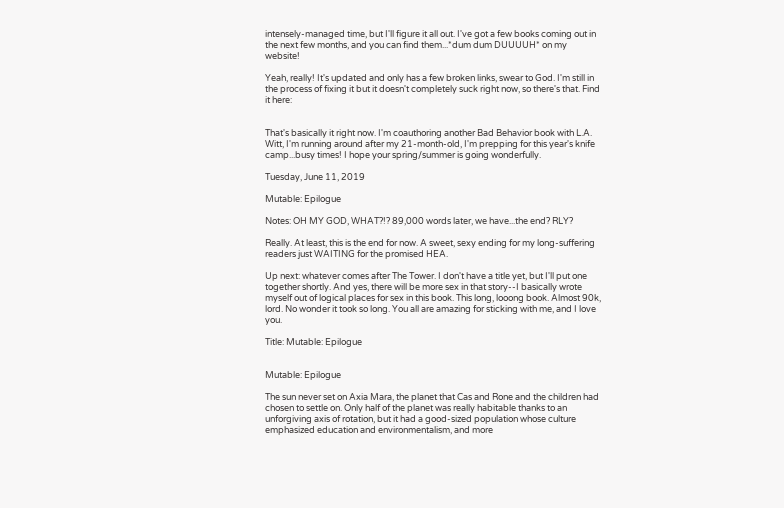intensely-managed time, but I'll figure it all out. I've got a few books coming out in the next few months, and you can find them...*dum dum DUUUUH* on my website!

Yeah, really! It's updated and only has a few broken links, swear to God. I'm still in the process of fixing it but it doesn't completely suck right now, so there's that. Find it here:


That's basically it right now. I'm coauthoring another Bad Behavior book with L.A. Witt, I'm running around after my 21-month-old, I'm prepping for this year's knife camp...busy times! I hope your spring/summer is going wonderfully.

Tuesday, June 11, 2019

Mutable: Epilogue

Notes: OH MY GOD, WHAT?!? 89,000 words later, we have...the end? RLY?

Really. At least, this is the end for now. A sweet, sexy ending for my long-suffering readers just WAITING for the promised HEA.

Up next: whatever comes after The Tower. I don't have a title yet, but I'll put one together shortly. And yes, there will be more sex in that story--I basically wrote myself out of logical places for sex in this book. This long, looong book. Almost 90k, lord. No wonder it took so long. You all are amazing for sticking with me, and I love you.

Title: Mutable: Epilogue


Mutable: Epilogue

The sun never set on Axia Mara, the planet that Cas and Rone and the children had chosen to settle on. Only half of the planet was really habitable thanks to an unforgiving axis of rotation, but it had a good-sized population whose culture emphasized education and environmentalism, and more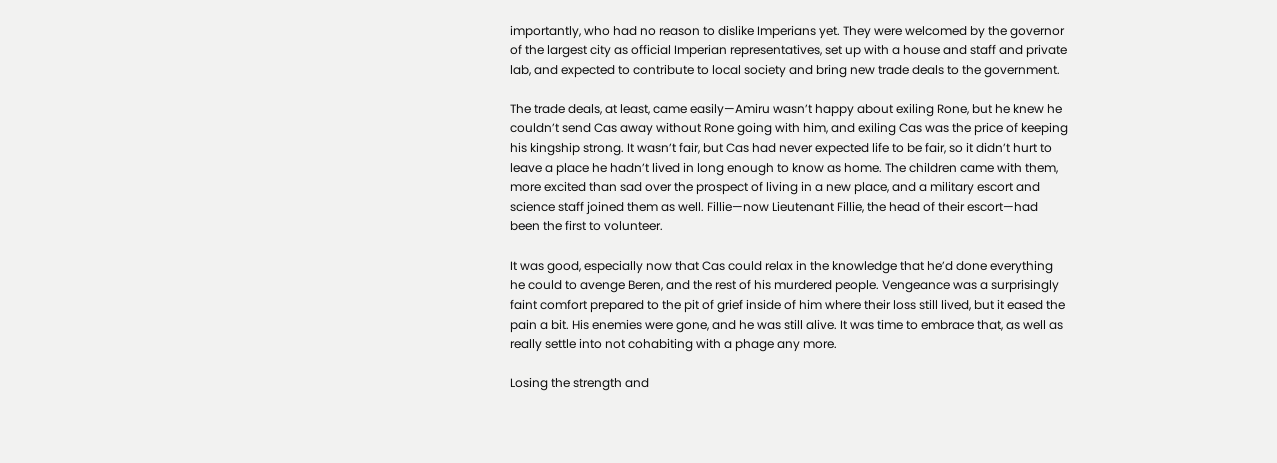importantly, who had no reason to dislike Imperians yet. They were welcomed by the governor of the largest city as official Imperian representatives, set up with a house and staff and private lab, and expected to contribute to local society and bring new trade deals to the government.

The trade deals, at least, came easily—Amiru wasn’t happy about exiling Rone, but he knew he couldn’t send Cas away without Rone going with him, and exiling Cas was the price of keeping his kingship strong. It wasn’t fair, but Cas had never expected life to be fair, so it didn’t hurt to leave a place he hadn’t lived in long enough to know as home. The children came with them, more excited than sad over the prospect of living in a new place, and a military escort and science staff joined them as well. Fillie—now Lieutenant Fillie, the head of their escort—had been the first to volunteer.

It was good, especially now that Cas could relax in the knowledge that he’d done everything he could to avenge Beren, and the rest of his murdered people. Vengeance was a surprisingly faint comfort prepared to the pit of grief inside of him where their loss still lived, but it eased the pain a bit. His enemies were gone, and he was still alive. It was time to embrace that, as well as really settle into not cohabiting with a phage any more.

Losing the strength and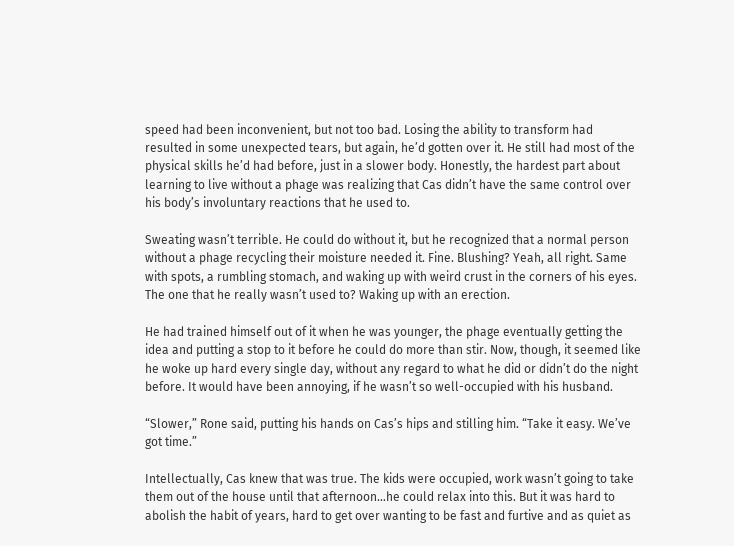speed had been inconvenient, but not too bad. Losing the ability to transform had resulted in some unexpected tears, but again, he’d gotten over it. He still had most of the physical skills he’d had before, just in a slower body. Honestly, the hardest part about learning to live without a phage was realizing that Cas didn’t have the same control over his body’s involuntary reactions that he used to.

Sweating wasn’t terrible. He could do without it, but he recognized that a normal person without a phage recycling their moisture needed it. Fine. Blushing? Yeah, all right. Same with spots, a rumbling stomach, and waking up with weird crust in the corners of his eyes. The one that he really wasn’t used to? Waking up with an erection.

He had trained himself out of it when he was younger, the phage eventually getting the idea and putting a stop to it before he could do more than stir. Now, though, it seemed like he woke up hard every single day, without any regard to what he did or didn’t do the night before. It would have been annoying, if he wasn’t so well-occupied with his husband.

“Slower,” Rone said, putting his hands on Cas’s hips and stilling him. “Take it easy. We’ve got time.”

Intellectually, Cas knew that was true. The kids were occupied, work wasn’t going to take them out of the house until that afternoon…he could relax into this. But it was hard to abolish the habit of years, hard to get over wanting to be fast and furtive and as quiet as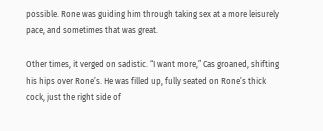possible. Rone was guiding him through taking sex at a more leisurely pace, and sometimes that was great.

Other times, it verged on sadistic. “I want more,” Cas groaned, shifting his hips over Rone’s. He was filled up, fully seated on Rone’s thick cock, just the right side of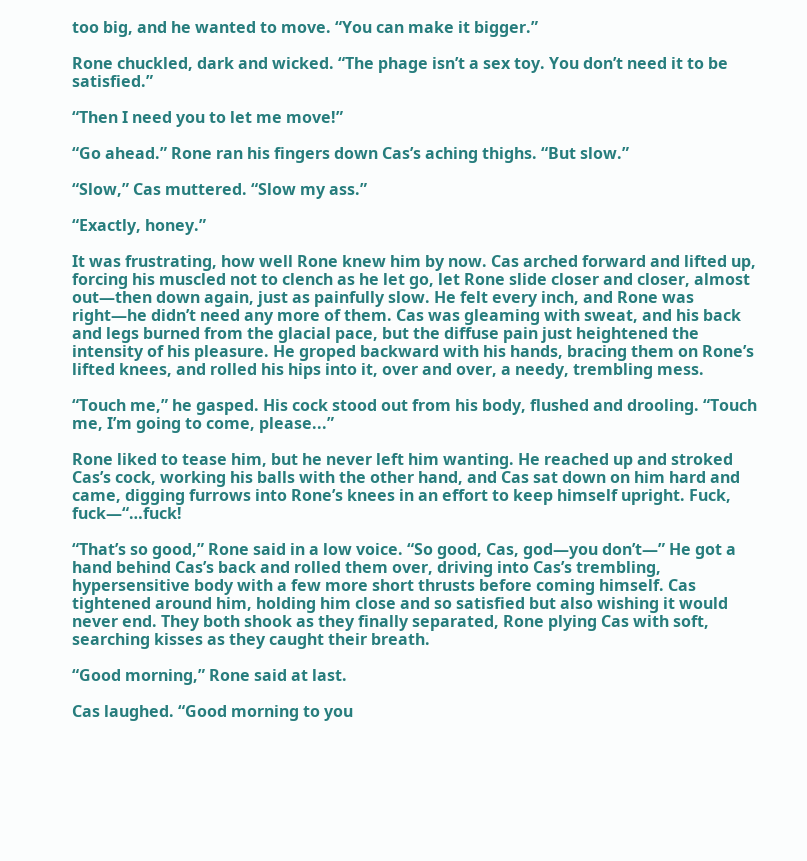too big, and he wanted to move. “You can make it bigger.”

Rone chuckled, dark and wicked. “The phage isn’t a sex toy. You don’t need it to be satisfied.”

“Then I need you to let me move!”

“Go ahead.” Rone ran his fingers down Cas’s aching thighs. “But slow.”

“Slow,” Cas muttered. “Slow my ass.”

“Exactly, honey.”

It was frustrating, how well Rone knew him by now. Cas arched forward and lifted up, forcing his muscled not to clench as he let go, let Rone slide closer and closer, almost out—then down again, just as painfully slow. He felt every inch, and Rone was right—he didn’t need any more of them. Cas was gleaming with sweat, and his back and legs burned from the glacial pace, but the diffuse pain just heightened the intensity of his pleasure. He groped backward with his hands, bracing them on Rone’s lifted knees, and rolled his hips into it, over and over, a needy, trembling mess.

“Touch me,” he gasped. His cock stood out from his body, flushed and drooling. “Touch me, I’m going to come, please...”

Rone liked to tease him, but he never left him wanting. He reached up and stroked Cas’s cock, working his balls with the other hand, and Cas sat down on him hard and came, digging furrows into Rone’s knees in an effort to keep himself upright. Fuck, fuck—“…fuck!

“That’s so good,” Rone said in a low voice. “So good, Cas, god—you don’t—” He got a hand behind Cas’s back and rolled them over, driving into Cas’s trembling, hypersensitive body with a few more short thrusts before coming himself. Cas tightened around him, holding him close and so satisfied but also wishing it would never end. They both shook as they finally separated, Rone plying Cas with soft, searching kisses as they caught their breath.

“Good morning,” Rone said at last.

Cas laughed. “Good morning to you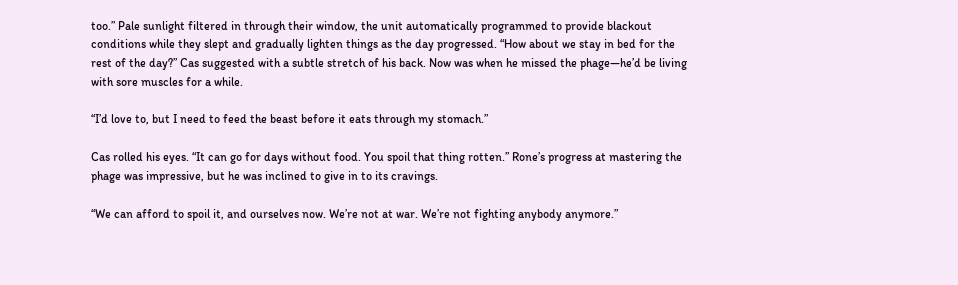too.” Pale sunlight filtered in through their window, the unit automatically programmed to provide blackout conditions while they slept and gradually lighten things as the day progressed. “How about we stay in bed for the rest of the day?” Cas suggested with a subtle stretch of his back. Now was when he missed the phage—he’d be living with sore muscles for a while.

“I’d love to, but I need to feed the beast before it eats through my stomach.”

Cas rolled his eyes. “It can go for days without food. You spoil that thing rotten.” Rone’s progress at mastering the phage was impressive, but he was inclined to give in to its cravings.

“We can afford to spoil it, and ourselves now. We’re not at war. We’re not fighting anybody anymore.”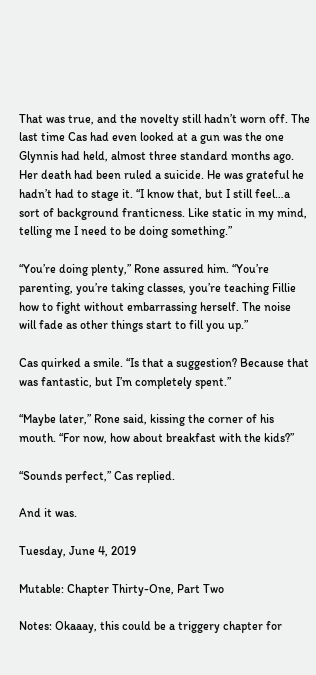That was true, and the novelty still hadn’t worn off. The last time Cas had even looked at a gun was the one Glynnis had held, almost three standard months ago. Her death had been ruled a suicide. He was grateful he hadn’t had to stage it. “I know that, but I still feel…a sort of background franticness. Like static in my mind, telling me I need to be doing something.”

“You’re doing plenty,” Rone assured him. “You’re parenting, you’re taking classes, you’re teaching Fillie how to fight without embarrassing herself. The noise will fade as other things start to fill you up.”

Cas quirked a smile. “Is that a suggestion? Because that was fantastic, but I’m completely spent.”

“Maybe later,” Rone said, kissing the corner of his mouth. “For now, how about breakfast with the kids?”

“Sounds perfect,” Cas replied.

And it was.

Tuesday, June 4, 2019

Mutable: Chapter Thirty-One, Part Two

Notes: Okaaay, this could be a triggery chapter for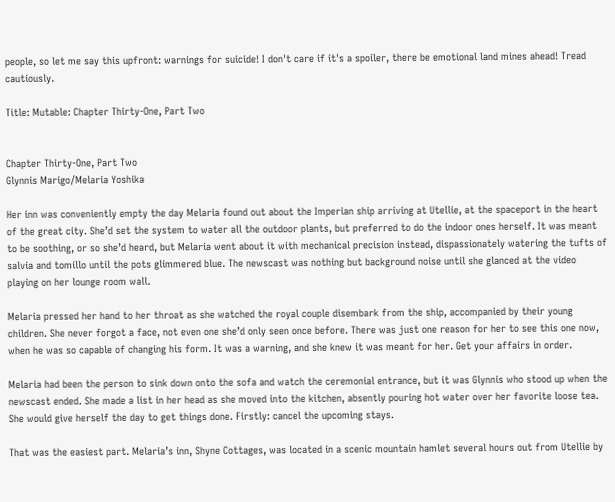people, so let me say this upfront: warnings for suicide! I don't care if it's a spoiler, there be emotional land mines ahead! Tread cautiously.

Title: Mutable: Chapter Thirty-One, Part Two


Chapter Thirty-One, Part Two
Glynnis Marigo/Melaria Yoshika

Her inn was conveniently empty the day Melaria found out about the Imperian ship arriving at Utellie, at the spaceport in the heart of the great city. She’d set the system to water all the outdoor plants, but preferred to do the indoor ones herself. It was meant to be soothing, or so she’d heard, but Melaria went about it with mechanical precision instead, dispassionately watering the tufts of salvia and tomillo until the pots glimmered blue. The newscast was nothing but background noise until she glanced at the video playing on her lounge room wall.

Melaria pressed her hand to her throat as she watched the royal couple disembark from the ship, accompanied by their young children. She never forgot a face, not even one she’d only seen once before. There was just one reason for her to see this one now, when he was so capable of changing his form. It was a warning, and she knew it was meant for her. Get your affairs in order.

Melaria had been the person to sink down onto the sofa and watch the ceremonial entrance, but it was Glynnis who stood up when the newscast ended. She made a list in her head as she moved into the kitchen, absently pouring hot water over her favorite loose tea. She would give herself the day to get things done. Firstly: cancel the upcoming stays.

That was the easiest part. Melaria’s inn, Shyne Cottages, was located in a scenic mountain hamlet several hours out from Utellie by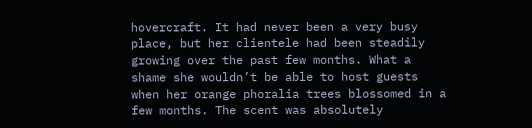hovercraft. It had never been a very busy place, but her clientele had been steadily growing over the past few months. What a shame she wouldn’t be able to host guests when her orange phoralia trees blossomed in a few months. The scent was absolutely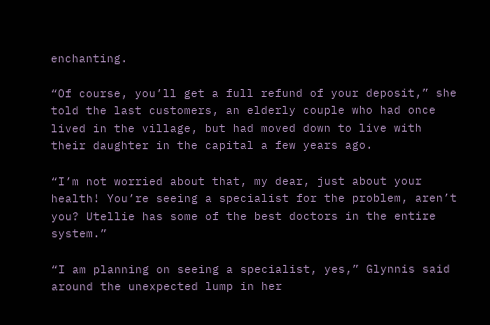enchanting.

“Of course, you’ll get a full refund of your deposit,” she told the last customers, an elderly couple who had once lived in the village, but had moved down to live with their daughter in the capital a few years ago.

“I’m not worried about that, my dear, just about your health! You’re seeing a specialist for the problem, aren’t you? Utellie has some of the best doctors in the entire system.”

“I am planning on seeing a specialist, yes,” Glynnis said around the unexpected lump in her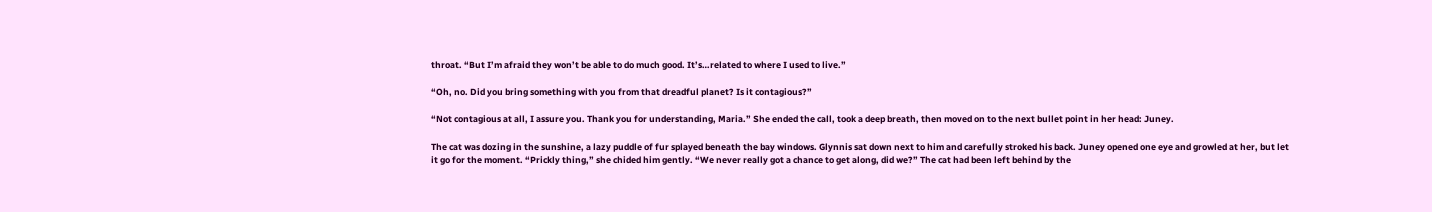throat. “But I’m afraid they won’t be able to do much good. It’s…related to where I used to live.”

“Oh, no. Did you bring something with you from that dreadful planet? Is it contagious?”

“Not contagious at all, I assure you. Thank you for understanding, Maria.” She ended the call, took a deep breath, then moved on to the next bullet point in her head: Juney.

The cat was dozing in the sunshine, a lazy puddle of fur splayed beneath the bay windows. Glynnis sat down next to him and carefully stroked his back. Juney opened one eye and growled at her, but let it go for the moment. “Prickly thing,” she chided him gently. “We never really got a chance to get along, did we?” The cat had been left behind by the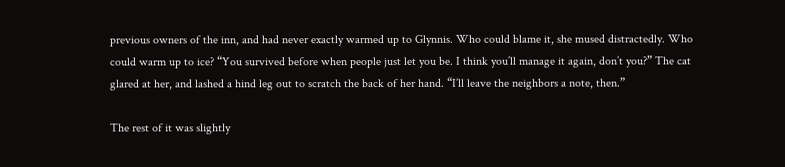previous owners of the inn, and had never exactly warmed up to Glynnis. Who could blame it, she mused distractedly. Who could warm up to ice? “You survived before when people just let you be. I think you’ll manage it again, don’t you?” The cat glared at her, and lashed a hind leg out to scratch the back of her hand. “I’ll leave the neighbors a note, then.”

The rest of it was slightly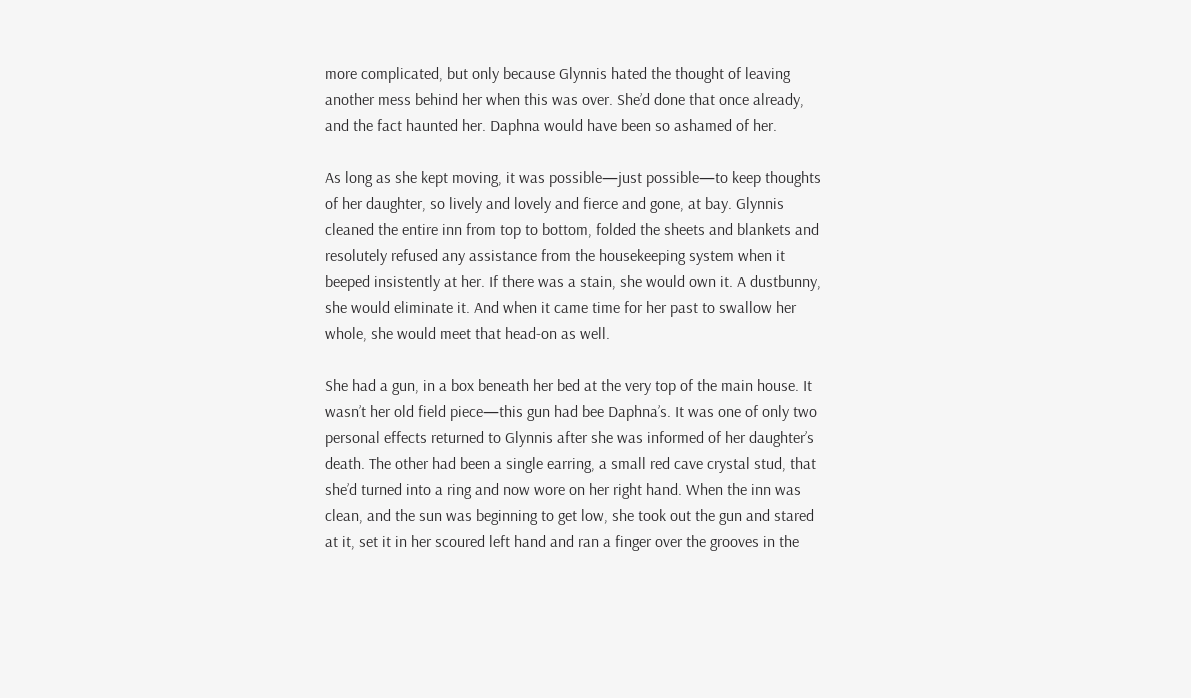more complicated, but only because Glynnis hated the thought of leaving another mess behind her when this was over. She’d done that once already, and the fact haunted her. Daphna would have been so ashamed of her.

As long as she kept moving, it was possible—just possible—to keep thoughts of her daughter, so lively and lovely and fierce and gone, at bay. Glynnis cleaned the entire inn from top to bottom, folded the sheets and blankets and resolutely refused any assistance from the housekeeping system when it beeped insistently at her. If there was a stain, she would own it. A dustbunny, she would eliminate it. And when it came time for her past to swallow her whole, she would meet that head-on as well.

She had a gun, in a box beneath her bed at the very top of the main house. It wasn’t her old field piece—this gun had bee Daphna’s. It was one of only two personal effects returned to Glynnis after she was informed of her daughter’s death. The other had been a single earring, a small red cave crystal stud, that she’d turned into a ring and now wore on her right hand. When the inn was clean, and the sun was beginning to get low, she took out the gun and stared at it, set it in her scoured left hand and ran a finger over the grooves in the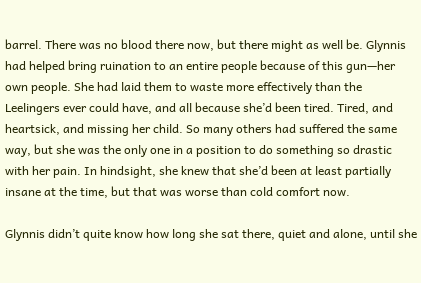barrel. There was no blood there now, but there might as well be. Glynnis had helped bring ruination to an entire people because of this gun—her own people. She had laid them to waste more effectively than the Leelingers ever could have, and all because she’d been tired. Tired, and heartsick, and missing her child. So many others had suffered the same way, but she was the only one in a position to do something so drastic with her pain. In hindsight, she knew that she’d been at least partially insane at the time, but that was worse than cold comfort now.

Glynnis didn’t quite know how long she sat there, quiet and alone, until she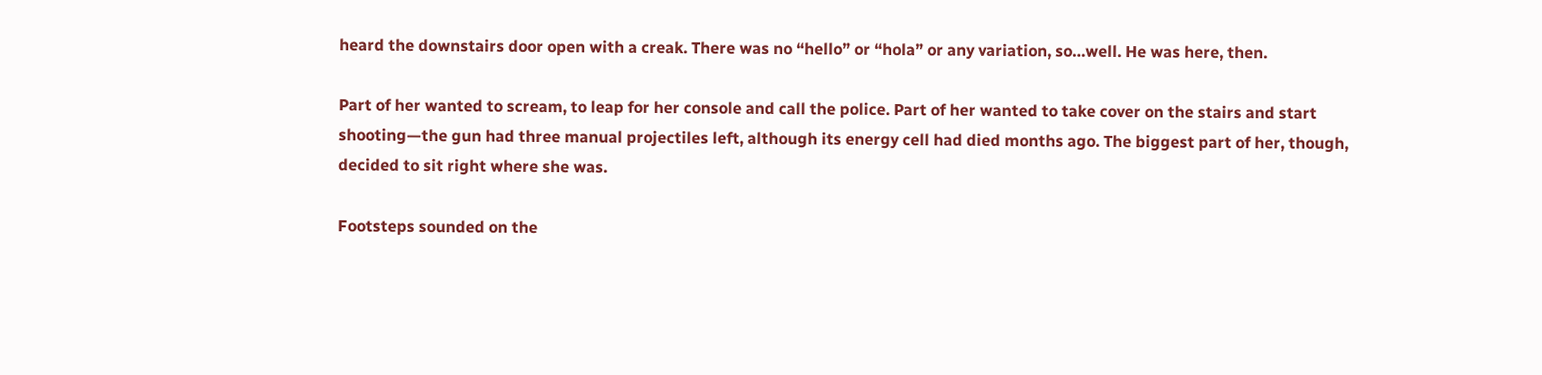heard the downstairs door open with a creak. There was no “hello” or “hola” or any variation, so…well. He was here, then.

Part of her wanted to scream, to leap for her console and call the police. Part of her wanted to take cover on the stairs and start shooting—the gun had three manual projectiles left, although its energy cell had died months ago. The biggest part of her, though, decided to sit right where she was.

Footsteps sounded on the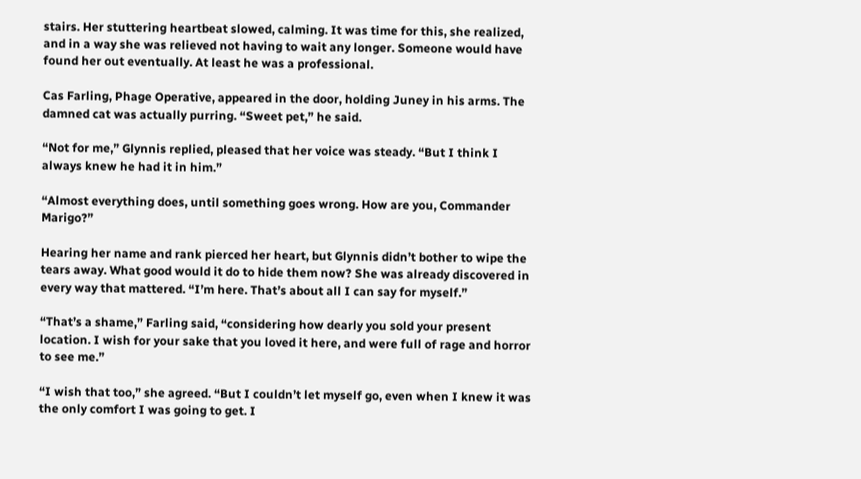stairs. Her stuttering heartbeat slowed, calming. It was time for this, she realized, and in a way she was relieved not having to wait any longer. Someone would have found her out eventually. At least he was a professional.

Cas Farling, Phage Operative, appeared in the door, holding Juney in his arms. The damned cat was actually purring. “Sweet pet,” he said.

“Not for me,” Glynnis replied, pleased that her voice was steady. “But I think I always knew he had it in him.”

“Almost everything does, until something goes wrong. How are you, Commander Marigo?”

Hearing her name and rank pierced her heart, but Glynnis didn’t bother to wipe the tears away. What good would it do to hide them now? She was already discovered in every way that mattered. “I’m here. That’s about all I can say for myself.”

“That’s a shame,” Farling said, “considering how dearly you sold your present location. I wish for your sake that you loved it here, and were full of rage and horror to see me.”

“I wish that too,” she agreed. “But I couldn’t let myself go, even when I knew it was the only comfort I was going to get. I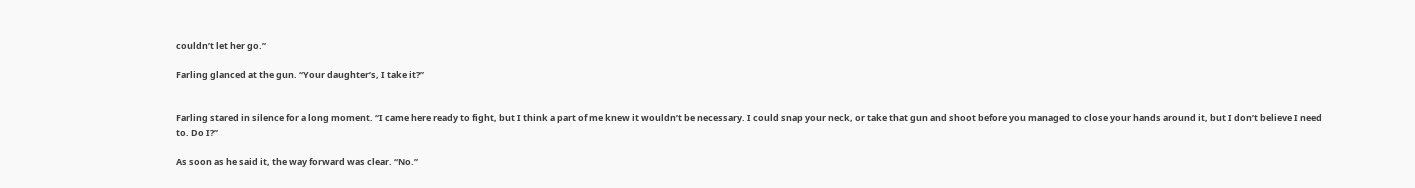couldn’t let her go.”

Farling glanced at the gun. “Your daughter’s, I take it?”


Farling stared in silence for a long moment. “I came here ready to fight, but I think a part of me knew it wouldn’t be necessary. I could snap your neck, or take that gun and shoot before you managed to close your hands around it, but I don’t believe I need to. Do I?”

As soon as he said it, the way forward was clear. “No.”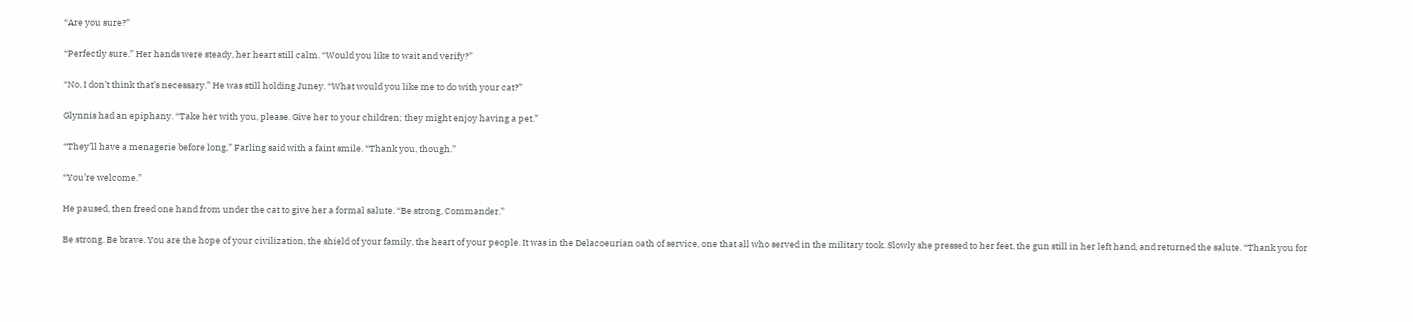“Are you sure?”

“Perfectly sure.” Her hands were steady, her heart still calm. “Would you like to wait and verify?”

“No, I don’t think that’s necessary.” He was still holding Juney. “What would you like me to do with your cat?”

Glynnis had an epiphany. “Take her with you, please. Give her to your children; they might enjoy having a pet.”

“They’ll have a menagerie before long,” Farling said with a faint smile. “Thank you, though.”

“You’re welcome.”

He paused, then freed one hand from under the cat to give her a formal salute. “Be strong, Commander.”

Be strong. Be brave. You are the hope of your civilization, the shield of your family, the heart of your people. It was in the Delacoeurian oath of service, one that all who served in the military took. Slowly she pressed to her feet, the gun still in her left hand, and returned the salute. “Thank you for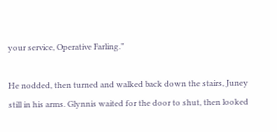your service, Operative Farling.”

He nodded, then turned and walked back down the stairs, Juney still in his arms. Glynnis waited for the door to shut, then looked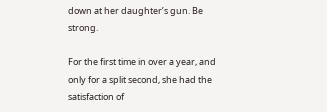down at her daughter’s gun. Be strong.

For the first time in over a year, and only for a split second, she had the satisfaction of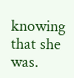knowing that she was.